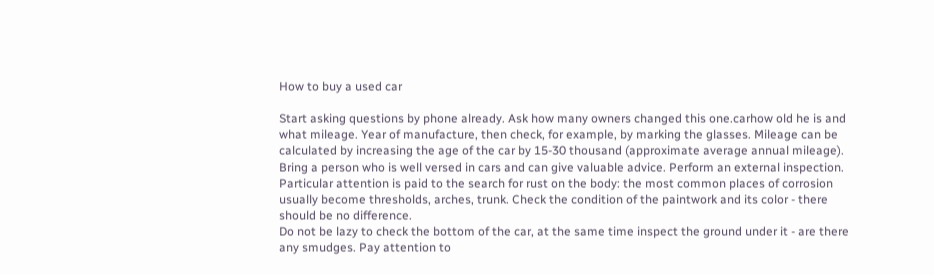How to buy a used car

Start asking questions by phone already. Ask how many owners changed this one.carhow old he is and what mileage. Year of manufacture, then check, for example, by marking the glasses. Mileage can be calculated by increasing the age of the car by 15-30 thousand (approximate average annual mileage).
Bring a person who is well versed in cars and can give valuable advice. Perform an external inspection. Particular attention is paid to the search for rust on the body: the most common places of corrosion usually become thresholds, arches, trunk. Check the condition of the paintwork and its color - there should be no difference.
Do not be lazy to check the bottom of the car, at the same time inspect the ground under it - are there any smudges. Pay attention to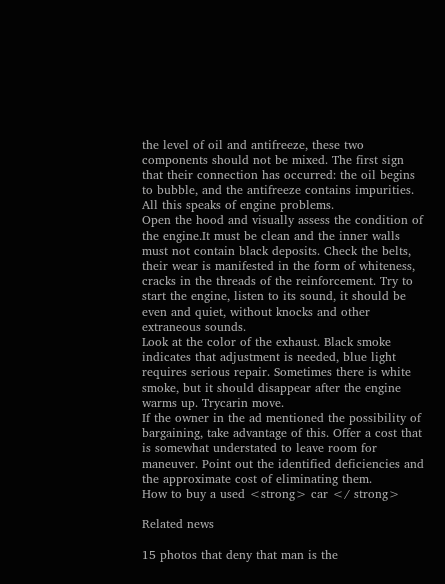the level of oil and antifreeze, these two components should not be mixed. The first sign that their connection has occurred: the oil begins to bubble, and the antifreeze contains impurities. All this speaks of engine problems.
Open the hood and visually assess the condition of the engine.It must be clean and the inner walls must not contain black deposits. Check the belts, their wear is manifested in the form of whiteness, cracks in the threads of the reinforcement. Try to start the engine, listen to its sound, it should be even and quiet, without knocks and other extraneous sounds.
Look at the color of the exhaust. Black smoke indicates that adjustment is needed, blue light requires serious repair. Sometimes there is white smoke, but it should disappear after the engine warms up. Trycarin move.
If the owner in the ad mentioned the possibility of bargaining, take advantage of this. Offer a cost that is somewhat understated to leave room for maneuver. Point out the identified deficiencies and the approximate cost of eliminating them.
How to buy a used <strong> car </ strong>

Related news

15 photos that deny that man is the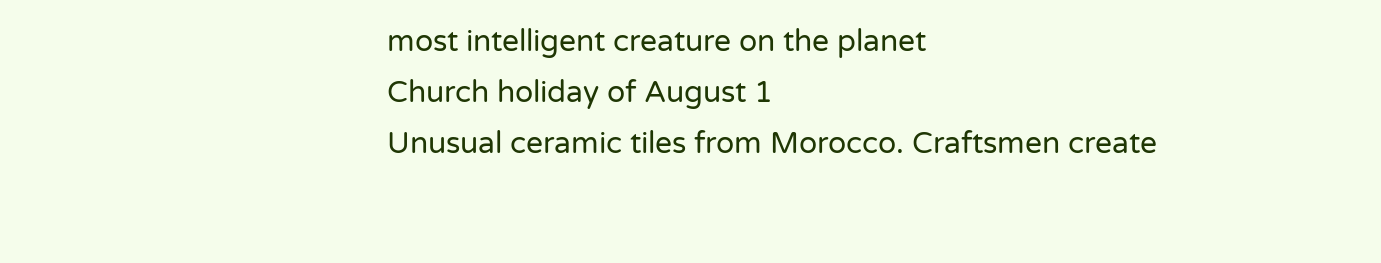most intelligent creature on the planet
Church holiday of August 1
Unusual ceramic tiles from Morocco. Craftsmen create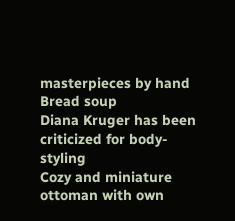masterpieces by hand
Bread soup
Diana Kruger has been criticized for body-styling
Cozy and miniature ottoman with own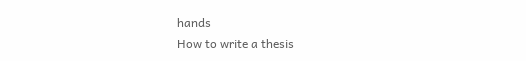hands
How to write a thesis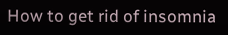How to get rid of insomnia